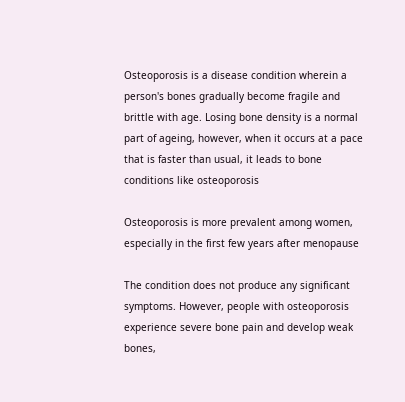Osteoporosis is a disease condition wherein a person's bones gradually become fragile and brittle with age. Losing bone density is a normal part of ageing, however, when it occurs at a pace that is faster than usual, it leads to bone conditions like osteoporosis

Osteoporosis is more prevalent among women, especially in the first few years after menopause

The condition does not produce any significant symptoms. However, people with osteoporosis experience severe bone pain and develop weak bones,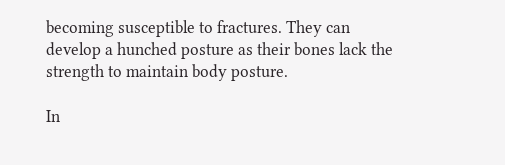becoming susceptible to fractures. They can develop a hunched posture as their bones lack the strength to maintain body posture.

In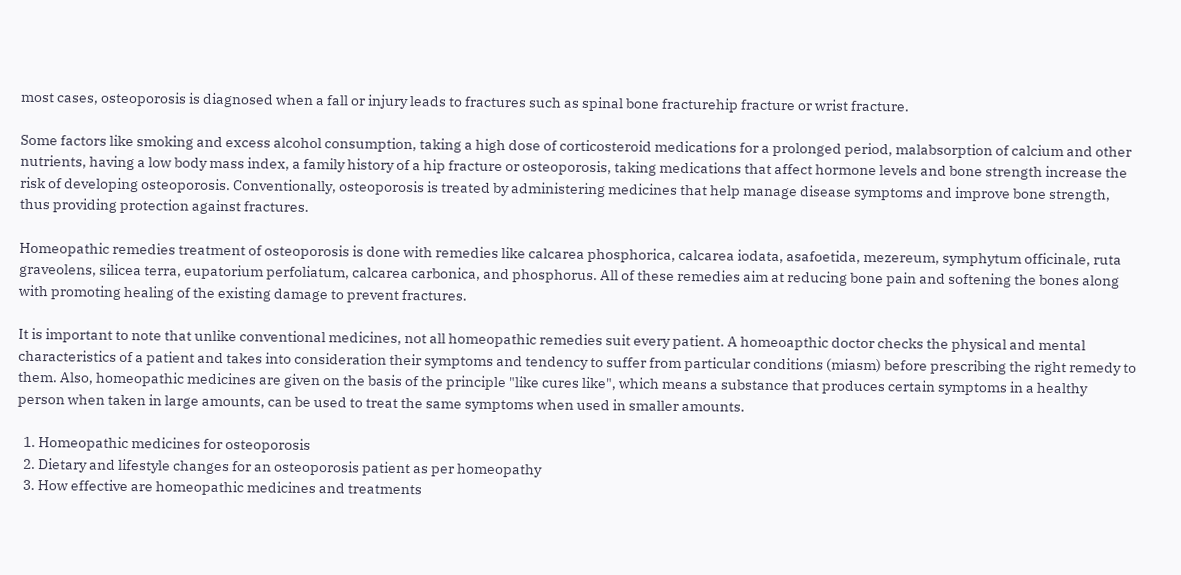most cases, osteoporosis is diagnosed when a fall or injury leads to fractures such as spinal bone fracturehip fracture or wrist fracture.

Some factors like smoking and excess alcohol consumption, taking a high dose of corticosteroid medications for a prolonged period, malabsorption of calcium and other nutrients, having a low body mass index, a family history of a hip fracture or osteoporosis, taking medications that affect hormone levels and bone strength increase the risk of developing osteoporosis. Conventionally, osteoporosis is treated by administering medicines that help manage disease symptoms and improve bone strength, thus providing protection against fractures.

Homeopathic remedies treatment of osteoporosis is done with remedies like calcarea phosphorica, calcarea iodata, asafoetida, mezereum, symphytum officinale, ruta graveolens, silicea terra, eupatorium perfoliatum, calcarea carbonica, and phosphorus. All of these remedies aim at reducing bone pain and softening the bones along with promoting healing of the existing damage to prevent fractures.

It is important to note that unlike conventional medicines, not all homeopathic remedies suit every patient. A homeoapthic doctor checks the physical and mental characteristics of a patient and takes into consideration their symptoms and tendency to suffer from particular conditions (miasm) before prescribing the right remedy to them. Also, homeopathic medicines are given on the basis of the principle "like cures like", which means a substance that produces certain symptoms in a healthy person when taken in large amounts, can be used to treat the same symptoms when used in smaller amounts.

  1. Homeopathic medicines for osteoporosis
  2. Dietary and lifestyle changes for an osteoporosis patient as per homeopathy
  3. How effective are homeopathic medicines and treatments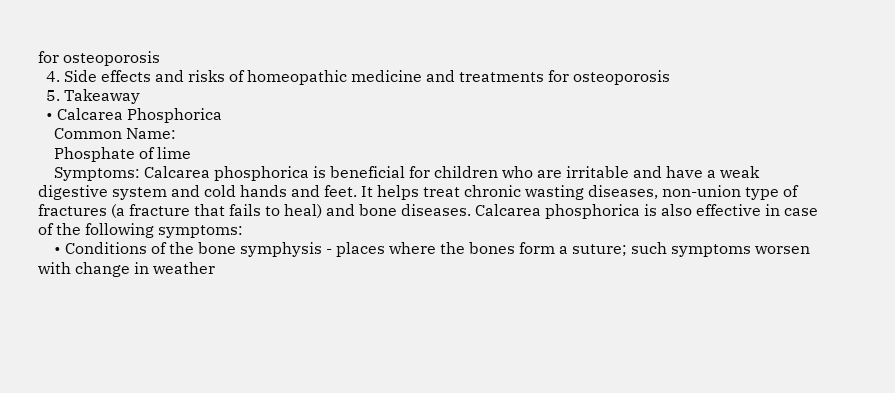for osteoporosis
  4. Side effects and risks of homeopathic medicine and treatments for osteoporosis
  5. Takeaway
  • Calcarea Phosphorica
    Common Name:
    Phosphate of lime
    Symptoms: Calcarea phosphorica is beneficial for children who are irritable and have a weak digestive system and cold hands and feet. It helps treat chronic wasting diseases, non-union type of fractures (a fracture that fails to heal) and bone diseases. Calcarea phosphorica is also effective in case of the following symptoms:
    • Conditions of the bone symphysis - places where the bones form a suture; such symptoms worsen with change in weather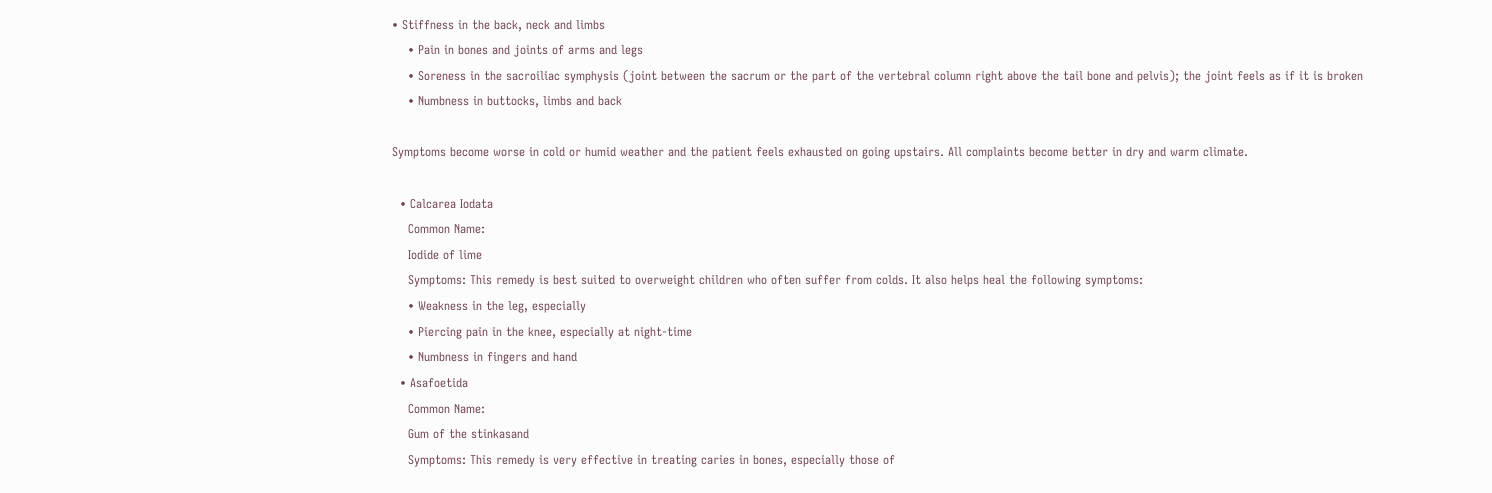• Stiffness in the back, neck and limbs
    • Pain in bones and joints of arms and legs
    • Soreness in the sacroiliac symphysis (joint between the sacrum or the part of the vertebral column right above the tail bone and pelvis); the joint feels as if it is broken
    • Numbness in buttocks, limbs and back

Symptoms become worse in cold or humid weather and the patient feels exhausted on going upstairs. All complaints become better in dry and warm climate.

  • Calcarea Iodata
    Common Name:
    Iodide of lime
    Symptoms: This remedy is best suited to overweight children who often suffer from colds. It also helps heal the following symptoms:
    • Weakness in the leg, especially
    • Piercing pain in the knee, especially at night-time
    • Numbness in fingers and hand
  • Asafoetida
    Common Name:
    Gum of the stinkasand
    Symptoms: This remedy is very effective in treating caries in bones, especially those of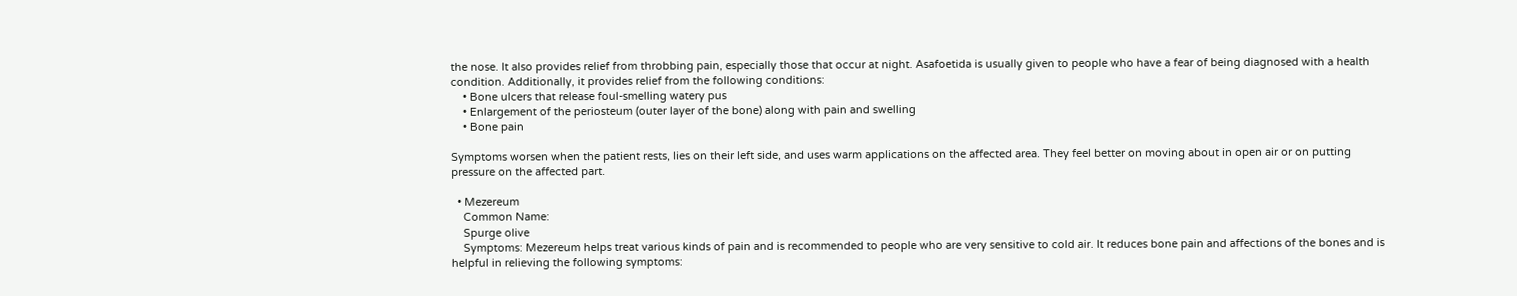the nose. It also provides relief from throbbing pain, especially those that occur at night. Asafoetida is usually given to people who have a fear of being diagnosed with a health condition. Additionally, it provides relief from the following conditions:
    • Bone ulcers that release foul-smelling watery pus
    • Enlargement of the periosteum (outer layer of the bone) along with pain and swelling
    • Bone pain

Symptoms worsen when the patient rests, lies on their left side, and uses warm applications on the affected area. They feel better on moving about in open air or on putting pressure on the affected part.

  • Mezereum
    Common Name:
    Spurge olive
    Symptoms: Mezereum helps treat various kinds of pain and is recommended to people who are very sensitive to cold air. It reduces bone pain and affections of the bones and is helpful in relieving the following symptoms: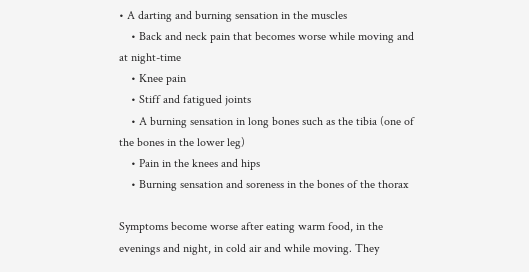• A darting and burning sensation in the muscles
    • Back and neck pain that becomes worse while moving and at night-time
    • Knee pain
    • Stiff and fatigued joints
    • A burning sensation in long bones such as the tibia (one of the bones in the lower leg)
    • Pain in the knees and hips
    • Burning sensation and soreness in the bones of the thorax

Symptoms become worse after eating warm food, in the evenings and night, in cold air and while moving. They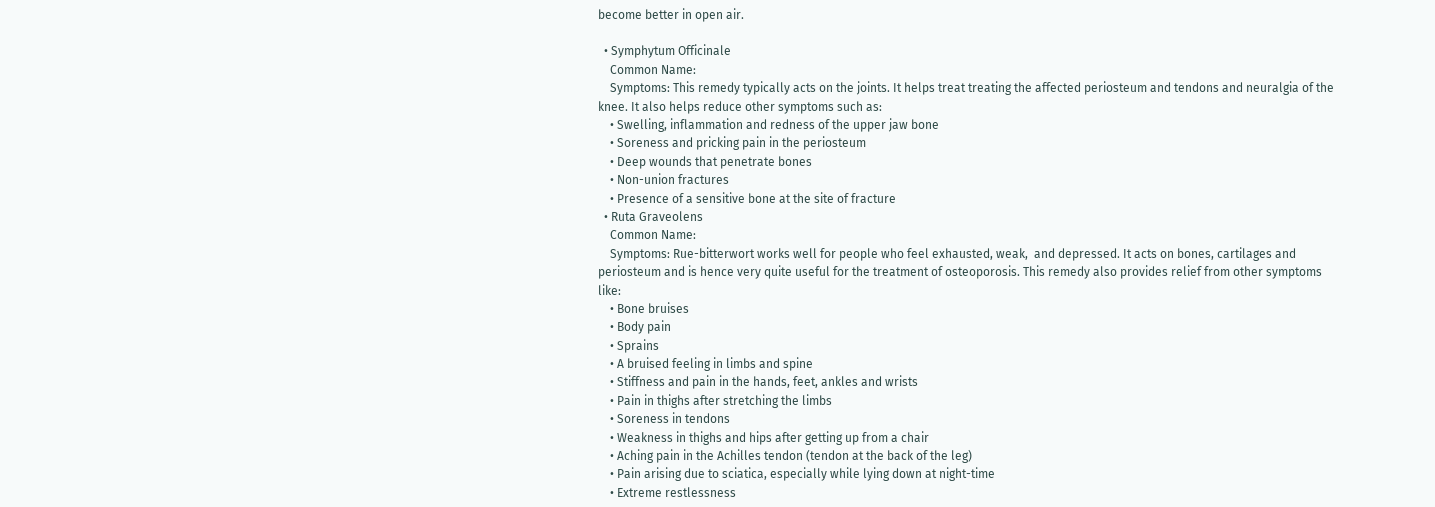become better in open air.

  • Symphytum Officinale
    Common Name:
    Symptoms: This remedy typically acts on the joints. It helps treat treating the affected periosteum and tendons and neuralgia of the knee. It also helps reduce other symptoms such as:
    • Swelling, inflammation and redness of the upper jaw bone
    • Soreness and pricking pain in the periosteum
    • Deep wounds that penetrate bones
    • Non-union fractures
    • Presence of a sensitive bone at the site of fracture
  • Ruta Graveolens
    Common Name:
    Symptoms: Rue-bitterwort works well for people who feel exhausted, weak,  and depressed. It acts on bones, cartilages and periosteum and is hence very quite useful for the treatment of osteoporosis. This remedy also provides relief from other symptoms like:
    • Bone bruises
    • Body pain
    • Sprains
    • A bruised feeling in limbs and spine
    • Stiffness and pain in the hands, feet, ankles and wrists
    • Pain in thighs after stretching the limbs
    • Soreness in tendons
    • Weakness in thighs and hips after getting up from a chair
    • Aching pain in the Achilles tendon (tendon at the back of the leg)
    • Pain arising due to sciatica, especially while lying down at night-time
    • Extreme restlessness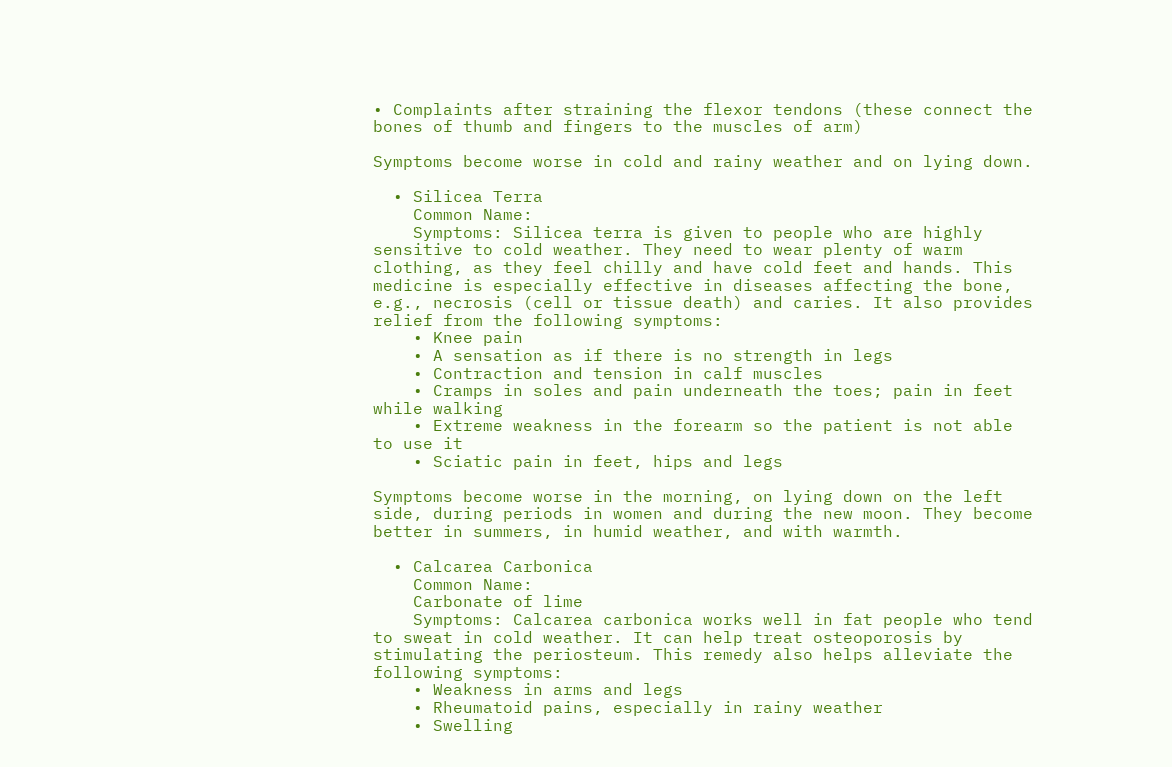• Complaints after straining the flexor tendons (these connect the bones of thumb and fingers to the muscles of arm)

Symptoms become worse in cold and rainy weather and on lying down.

  • Silicea Terra
    Common Name:
    Symptoms: Silicea terra is given to people who are highly sensitive to cold weather. They need to wear plenty of warm clothing, as they feel chilly and have cold feet and hands. This medicine is especially effective in diseases affecting the bone, e.g., necrosis (cell or tissue death) and caries. It also provides relief from the following symptoms:
    • Knee pain
    • A sensation as if there is no strength in legs
    • Contraction and tension in calf muscles
    • Cramps in soles and pain underneath the toes; pain in feet while walking
    • Extreme weakness in the forearm so the patient is not able to use it
    • Sciatic pain in feet, hips and legs

Symptoms become worse in the morning, on lying down on the left side, during periods in women and during the new moon. They become better in summers, in humid weather, and with warmth.

  • Calcarea Carbonica
    Common Name:
    Carbonate of lime
    Symptoms: Calcarea carbonica works well in fat people who tend to sweat in cold weather. It can help treat osteoporosis by stimulating the periosteum. This remedy also helps alleviate the following symptoms:
    • Weakness in arms and legs
    • Rheumatoid pains, especially in rainy weather
    • Swelling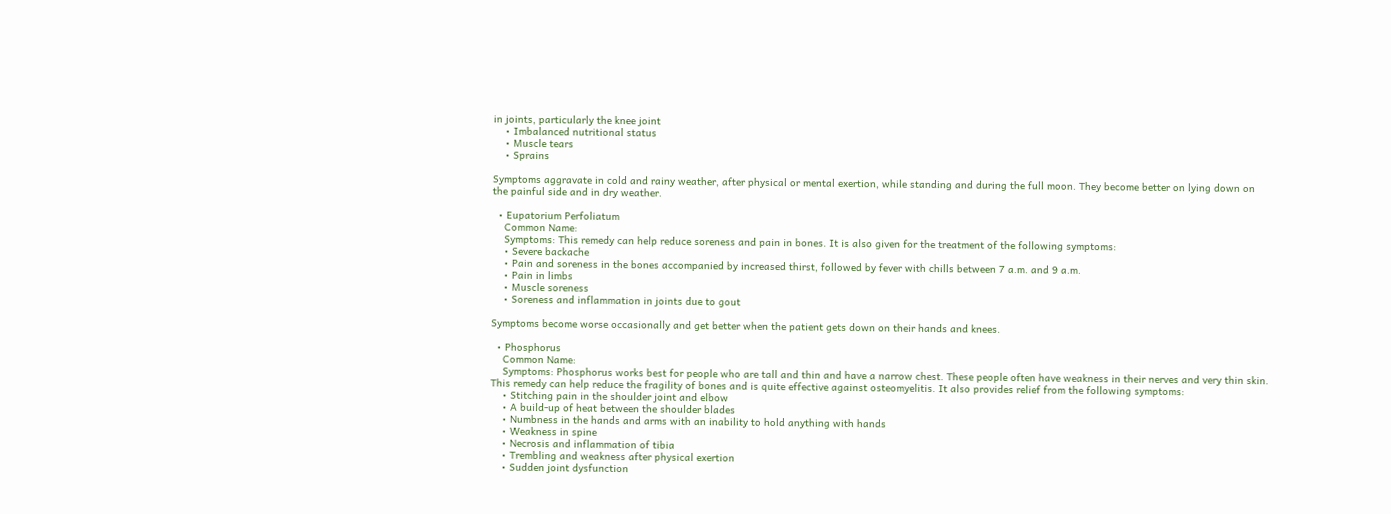in joints, particularly the knee joint
    • Imbalanced nutritional status
    • Muscle tears
    • Sprains

Symptoms aggravate in cold and rainy weather, after physical or mental exertion, while standing and during the full moon. They become better on lying down on the painful side and in dry weather.

  • Eupatorium Perfoliatum
    Common Name:
    Symptoms: This remedy can help reduce soreness and pain in bones. It is also given for the treatment of the following symptoms:
    • Severe backache
    • Pain and soreness in the bones accompanied by increased thirst, followed by fever with chills between 7 a.m. and 9 a.m.
    • Pain in limbs
    • Muscle soreness
    • Soreness and inflammation in joints due to gout

Symptoms become worse occasionally and get better when the patient gets down on their hands and knees.

  • Phosphorus
    Common Name:
    Symptoms: Phosphorus works best for people who are tall and thin and have a narrow chest. These people often have weakness in their nerves and very thin skin. This remedy can help reduce the fragility of bones and is quite effective against osteomyelitis. It also provides relief from the following symptoms:
    • Stitching pain in the shoulder joint and elbow
    • A build-up of heat between the shoulder blades
    • Numbness in the hands and arms with an inability to hold anything with hands
    • Weakness in spine
    • Necrosis and inflammation of tibia
    • Trembling and weakness after physical exertion
    • Sudden joint dysfunction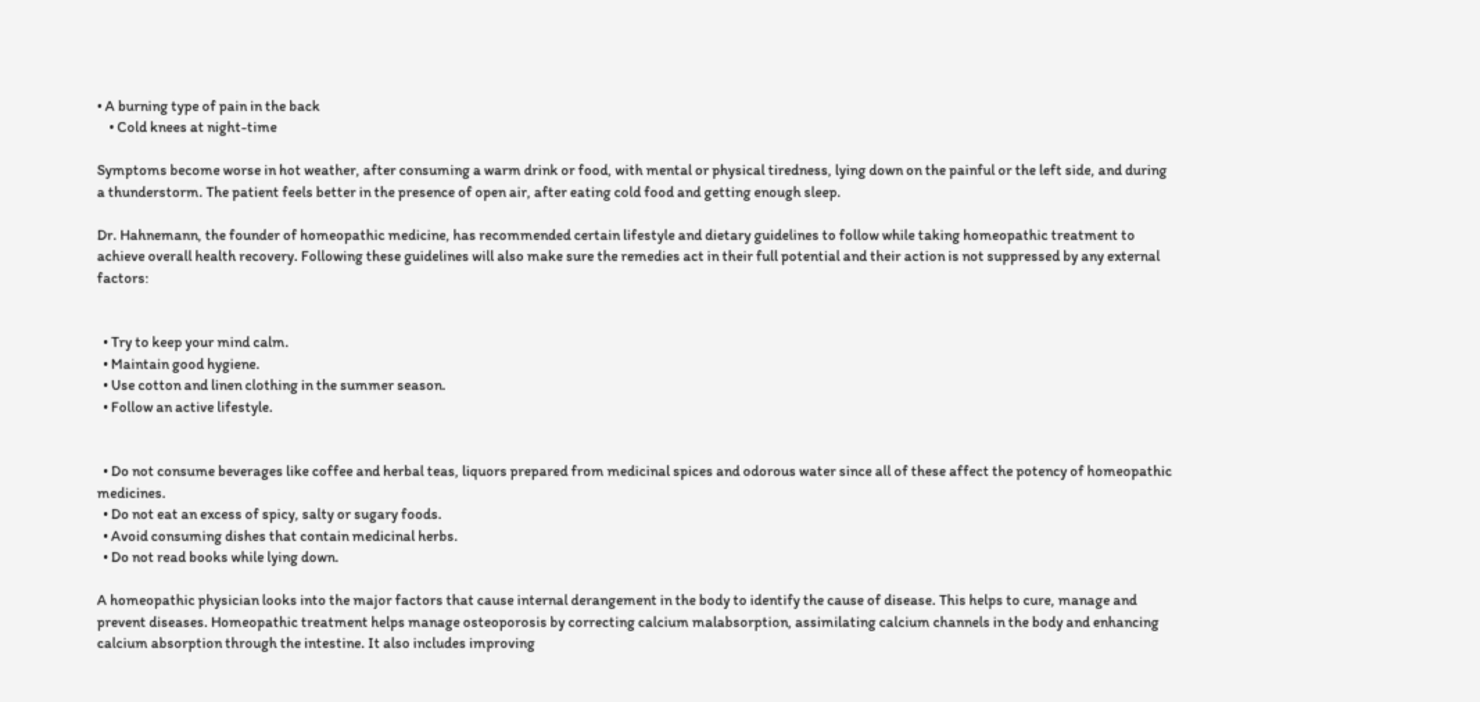• A burning type of pain in the back
    • Cold knees at night-time

Symptoms become worse in hot weather, after consuming a warm drink or food, with mental or physical tiredness, lying down on the painful or the left side, and during a thunderstorm. The patient feels better in the presence of open air, after eating cold food and getting enough sleep.

Dr. Hahnemann, the founder of homeopathic medicine, has recommended certain lifestyle and dietary guidelines to follow while taking homeopathic treatment to achieve overall health recovery. Following these guidelines will also make sure the remedies act in their full potential and their action is not suppressed by any external factors:


  • Try to keep your mind calm.
  • Maintain good hygiene.
  • Use cotton and linen clothing in the summer season.
  • Follow an active lifestyle.


  • Do not consume beverages like coffee and herbal teas, liquors prepared from medicinal spices and odorous water since all of these affect the potency of homeopathic medicines.
  • Do not eat an excess of spicy, salty or sugary foods.
  • Avoid consuming dishes that contain medicinal herbs.
  • Do not read books while lying down.

A homeopathic physician looks into the major factors that cause internal derangement in the body to identify the cause of disease. This helps to cure, manage and prevent diseases. Homeopathic treatment helps manage osteoporosis by correcting calcium malabsorption, assimilating calcium channels in the body and enhancing calcium absorption through the intestine. It also includes improving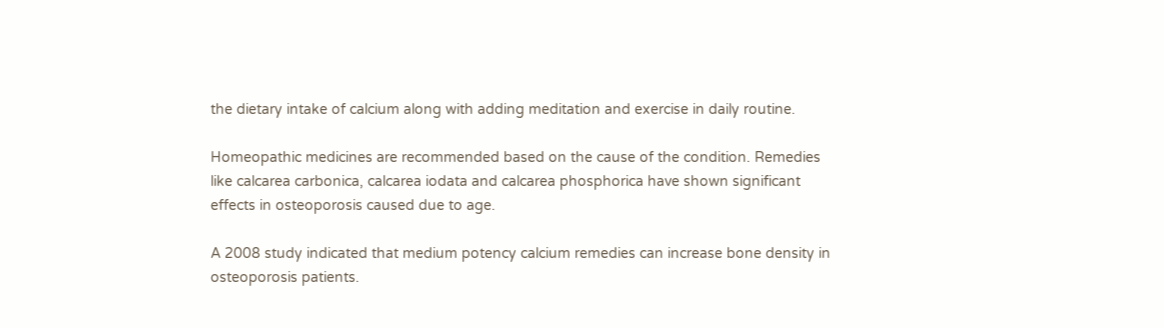the dietary intake of calcium along with adding meditation and exercise in daily routine.

Homeopathic medicines are recommended based on the cause of the condition. Remedies like calcarea carbonica, calcarea iodata and calcarea phosphorica have shown significant effects in osteoporosis caused due to age.

A 2008 study indicated that medium potency calcium remedies can increase bone density in osteoporosis patients.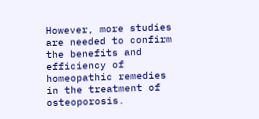However, more studies are needed to confirm the benefits and efficiency of homeopathic remedies in the treatment of osteoporosis.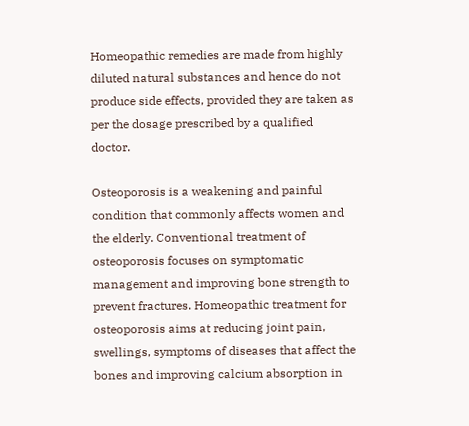Homeopathic remedies are made from highly diluted natural substances and hence do not produce side effects, provided they are taken as per the dosage prescribed by a qualified doctor.

Osteoporosis is a weakening and painful condition that commonly affects women and the elderly. Conventional treatment of osteoporosis focuses on symptomatic management and improving bone strength to prevent fractures. Homeopathic treatment for osteoporosis aims at reducing joint pain, swellings, symptoms of diseases that affect the bones and improving calcium absorption in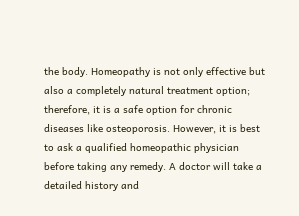the body. Homeopathy is not only effective but also a completely natural treatment option; therefore, it is a safe option for chronic diseases like osteoporosis. However, it is best to ask a qualified homeopathic physician before taking any remedy. A doctor will take a detailed history and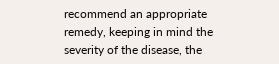recommend an appropriate remedy, keeping in mind the severity of the disease, the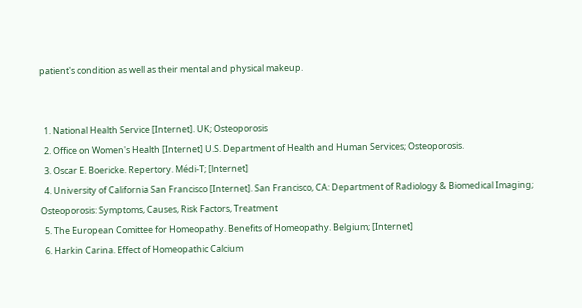patient's condition as well as their mental and physical makeup.


  1. National Health Service [Internet]. UK; Osteoporosis
  2. Office on Women's Health [Internet] U.S. Department of Health and Human Services; Osteoporosis.
  3. Oscar E. Boericke. Repertory. Médi-T; [lnternet]
  4. University of California San Francisco [Internet]. San Francisco, CA: Department of Radiology & Biomedical Imaging; Osteoporosis: Symptoms, Causes, Risk Factors, Treatment
  5. The European Comittee for Homeopathy. Benefits of Homeopathy. Belgium; [Internet]
  6. Harkin Carina. Effect of Homeopathic Calcium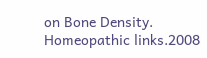on Bone Density. Homeopathic links.2008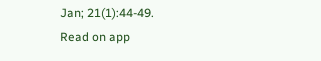Jan; 21(1):44-49.
Read on app